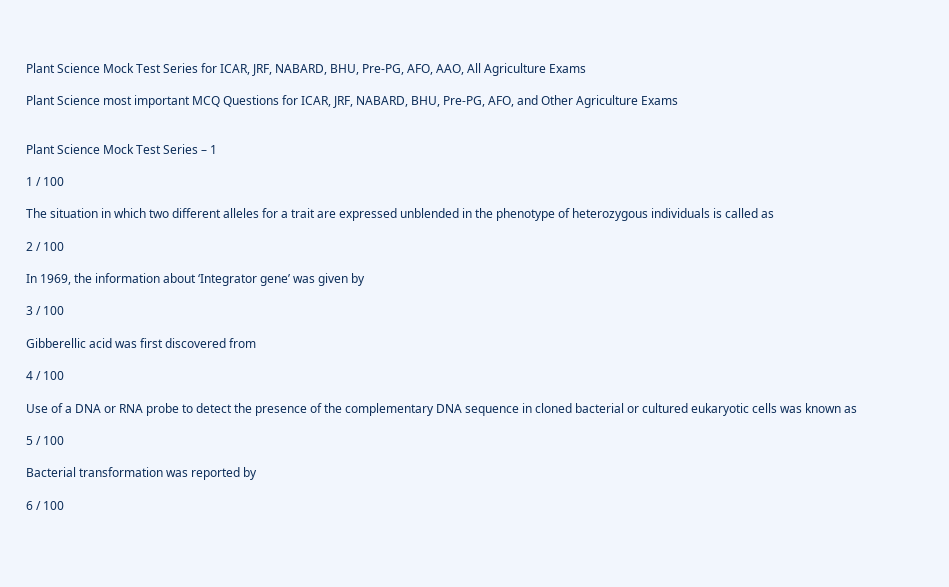Plant Science Mock Test Series for ICAR, JRF, NABARD, BHU, Pre-PG, AFO, AAO, All Agriculture Exams

Plant Science most important MCQ Questions for ICAR, JRF, NABARD, BHU, Pre-PG, AFO, and Other Agriculture Exams


Plant Science Mock Test Series – 1

1 / 100

The situation in which two different alleles for a trait are expressed unblended in the phenotype of heterozygous individuals is called as

2 / 100

In 1969, the information about ‘Integrator gene’ was given by

3 / 100

Gibberellic acid was first discovered from

4 / 100

Use of a DNA or RNA probe to detect the presence of the complementary DNA sequence in cloned bacterial or cultured eukaryotic cells was known as

5 / 100

Bacterial transformation was reported by

6 / 100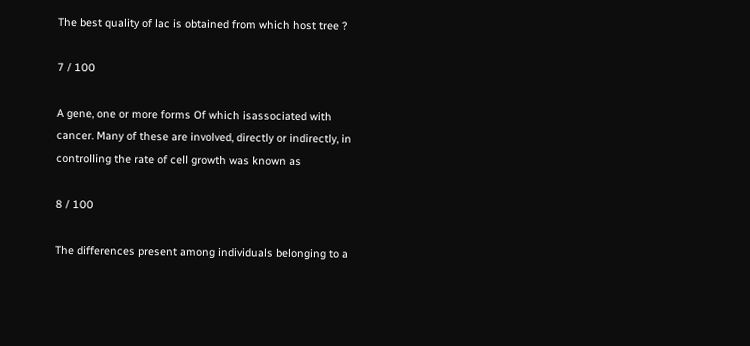The best quality of lac is obtained from which host tree ?

7 / 100

A gene, one or more forms Of which isassociated with cancer. Many of these are involved, directly or indirectly, in controlling the rate of cell growth was known as

8 / 100

The differences present among individuals belonging to a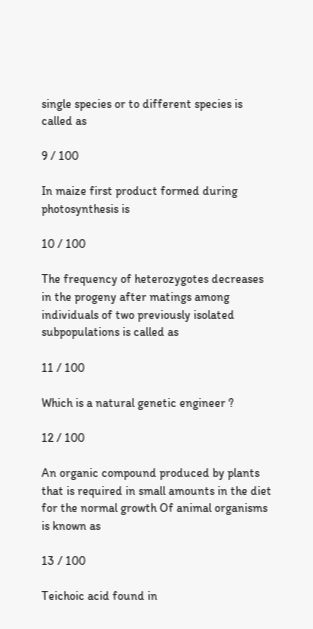single species or to different species is called as

9 / 100

In maize first product formed during photosynthesis is

10 / 100

The frequency of heterozygotes decreases in the progeny after matings among individuals of two previously isolated subpopulations is called as

11 / 100

Which is a natural genetic engineer ?

12 / 100

An organic compound produced by plants that is required in small amounts in the diet for the normal growth Of animal organisms is known as

13 / 100

Teichoic acid found in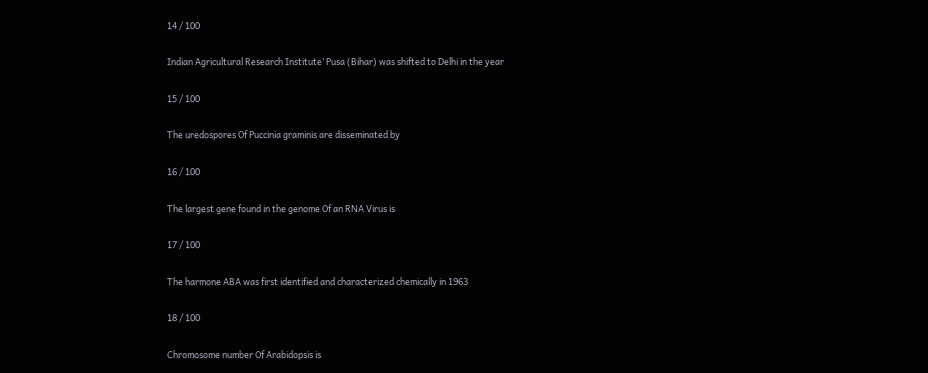14 / 100

Indian Agricultural Research Institute’ Pusa (Bihar) was shifted to Delhi in the year

15 / 100

The uredospores Of Puccinia graminis are disseminated by

16 / 100

The largest gene found in the genome Of an RNA Virus is

17 / 100

The harmone ABA was first identified and characterized chemically in 1963

18 / 100

Chromosome number Of Arabidopsis is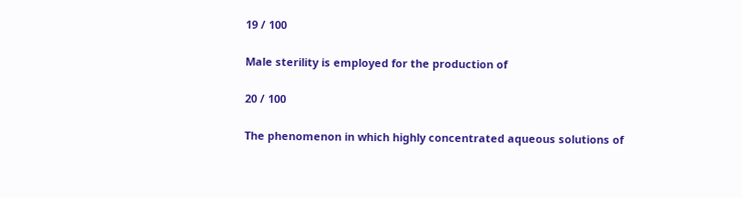19 / 100

Male sterility is employed for the production of

20 / 100

The phenomenon in which highly concentrated aqueous solutions of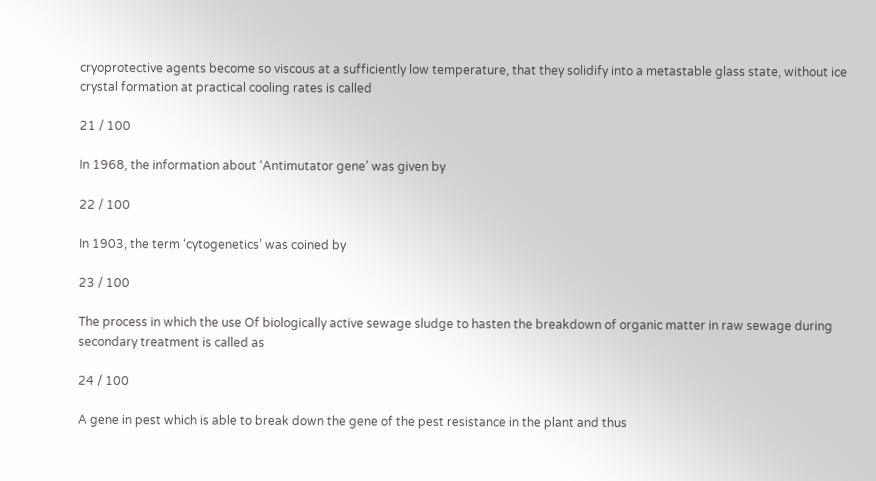cryoprotective agents become so viscous at a sufficiently low temperature, that they solidify into a metastable glass state, without ice crystal formation at practical cooling rates is called

21 / 100

In 1968, the information about ‘Antimutator gene’ was given by

22 / 100

In 1903, the term ‘cytogenetics’ was coined by

23 / 100

The process in which the use Of biologically active sewage sludge to hasten the breakdown of organic matter in raw sewage during secondary treatment is called as

24 / 100

A gene in pest which is able to break down the gene of the pest resistance in the plant and thus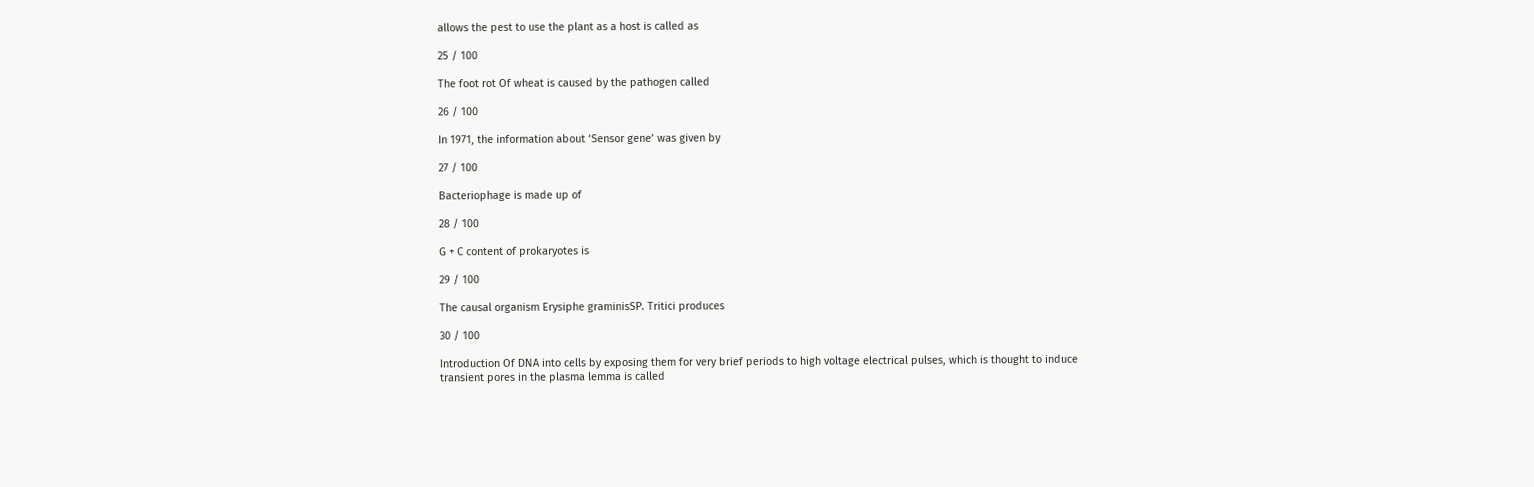allows the pest to use the plant as a host is called as

25 / 100

The foot rot Of wheat is caused by the pathogen called

26 / 100

In 1971, the information about ‘Sensor gene’ was given by

27 / 100

Bacteriophage is made up of

28 / 100

G + C content of prokaryotes is

29 / 100

The causal organism Erysiphe graminisSP. Tritici produces

30 / 100

Introduction Of DNA into cells by exposing them for very brief periods to high voltage electrical pulses, which is thought to induce transient pores in the plasma lemma is called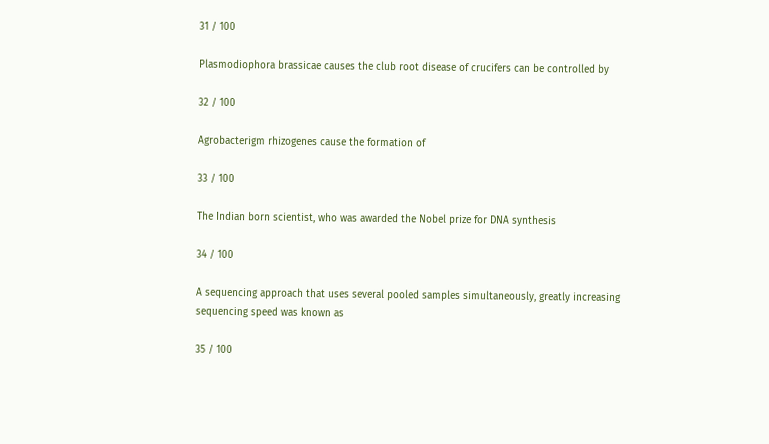31 / 100

Plasmodiophora brassicae causes the club root disease of crucifers can be controlled by

32 / 100

Agrobacterigm rhizogenes cause the formation of

33 / 100

The Indian born scientist, who was awarded the Nobel prize for DNA synthesis

34 / 100

A sequencing approach that uses several pooled samples simultaneously, greatly increasing sequencing speed was known as

35 / 100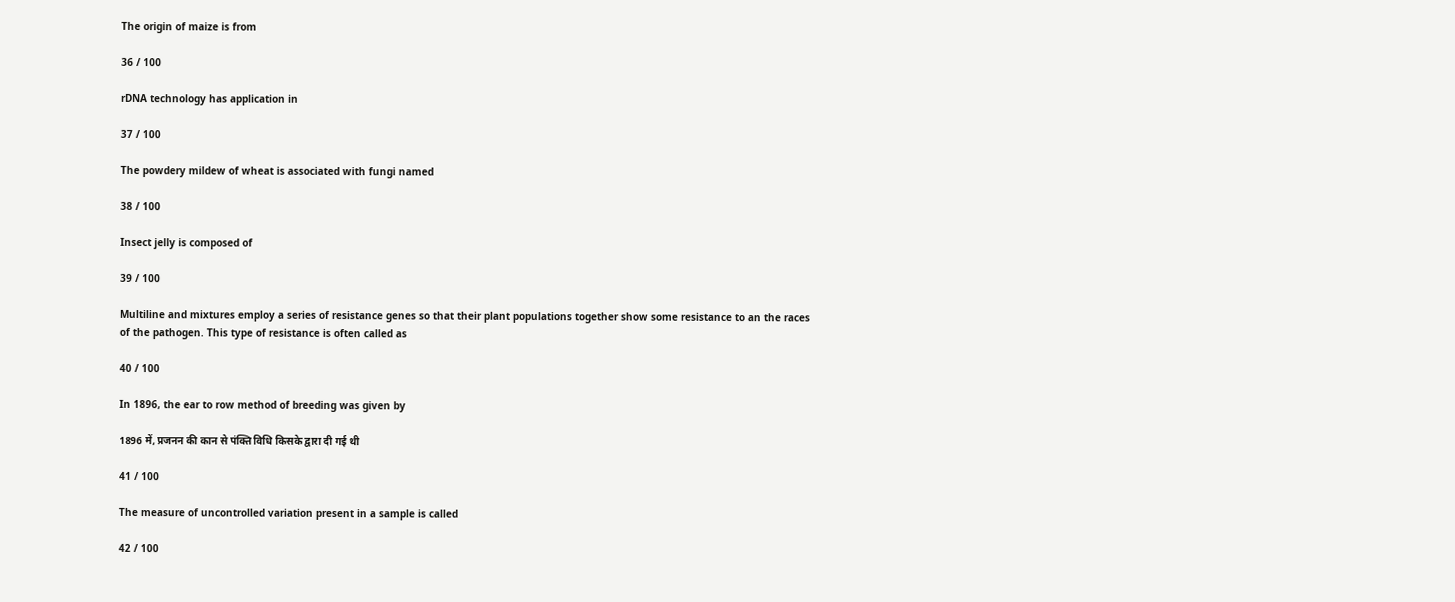The origin of maize is from

36 / 100

rDNA technology has application in

37 / 100

The powdery mildew of wheat is associated with fungi named

38 / 100

Insect jelly is composed of

39 / 100

Multiline and mixtures employ a series of resistance genes so that their plant populations together show some resistance to an the races of the pathogen. This type of resistance is often called as

40 / 100

In 1896, the ear to row method of breeding was given by

1896 में, प्रजनन की कान से पंक्ति विधि किसके द्वारा दी गई थी

41 / 100

The measure of uncontrolled variation present in a sample is called

42 / 100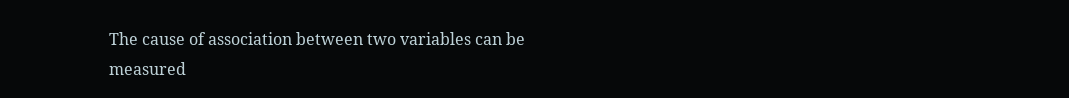The cause of association between two variables can be measured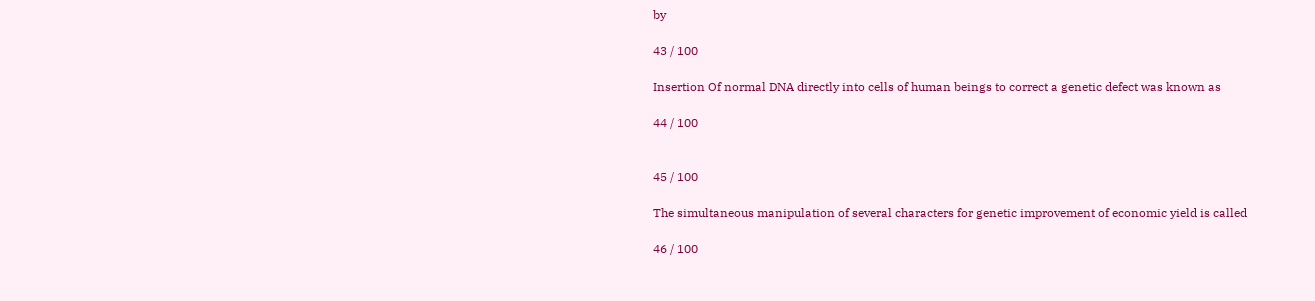by

43 / 100

Insertion Of normal DNA directly into cells of human beings to correct a genetic defect was known as

44 / 100


45 / 100

The simultaneous manipulation of several characters for genetic improvement of economic yield is called

46 / 100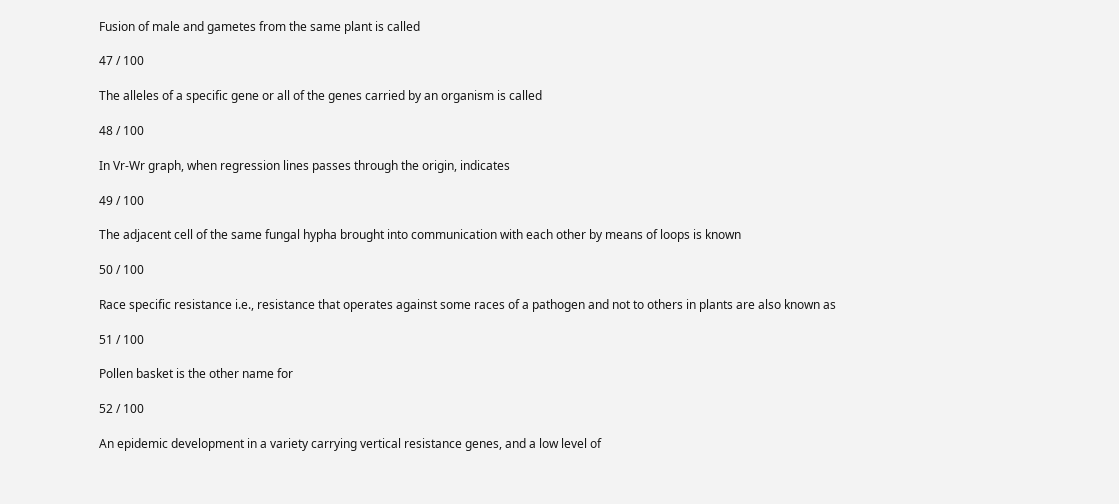Fusion of male and gametes from the same plant is called

47 / 100

The alleles of a specific gene or all of the genes carried by an organism is called

48 / 100

In Vr-Wr graph, when regression lines passes through the origin, indicates

49 / 100

The adjacent cell of the same fungal hypha brought into communication with each other by means of loops is known

50 / 100

Race specific resistance i.e., resistance that operates against some races of a pathogen and not to others in plants are also known as

51 / 100

Pollen basket is the other name for

52 / 100

An epidemic development in a variety carrying vertical resistance genes, and a low level of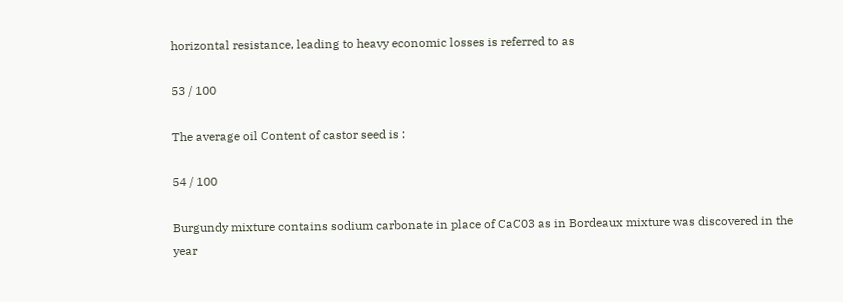horizontal resistance, leading to heavy economic losses is referred to as

53 / 100

The average oil Content of castor seed is :

54 / 100

Burgundy mixture contains sodium carbonate in place of CaC03 as in Bordeaux mixture was discovered in the year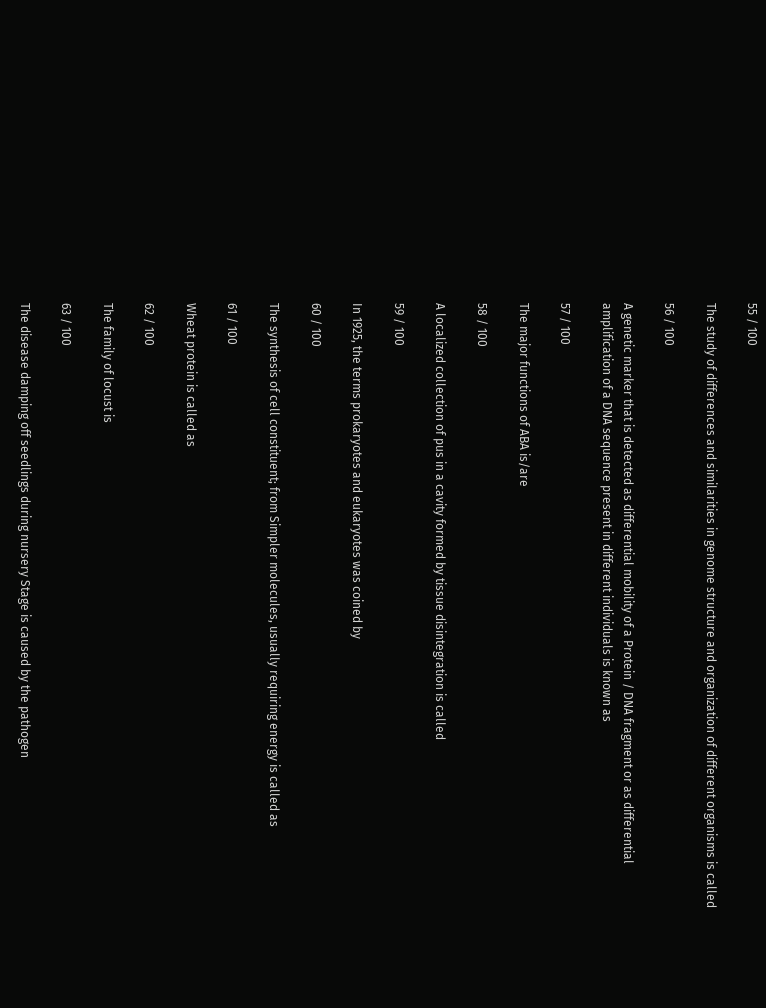55 / 100

The study of differences and similarities in genome structure and organization of different organisms is called

56 / 100

A genetic marker that is detected as differential mobility of a Protein / DNA fragment or as differential amplification of a DNA sequence present in different individuals is known as

57 / 100

The major functions of ABA is/are

58 / 100

A localized collection of pus in a cavity formed by tissue disintegration is called

59 / 100

In 1925, the terms prokaryotes and eukaryotes was coined by

60 / 100

The synthesis of cell constituent; from Simpler molecules, usually requiring energy is called as

61 / 100

Wheat protein is called as

62 / 100

The family of locust is

63 / 100

The disease damping off seedlings during nursery Stage is caused by the pathogen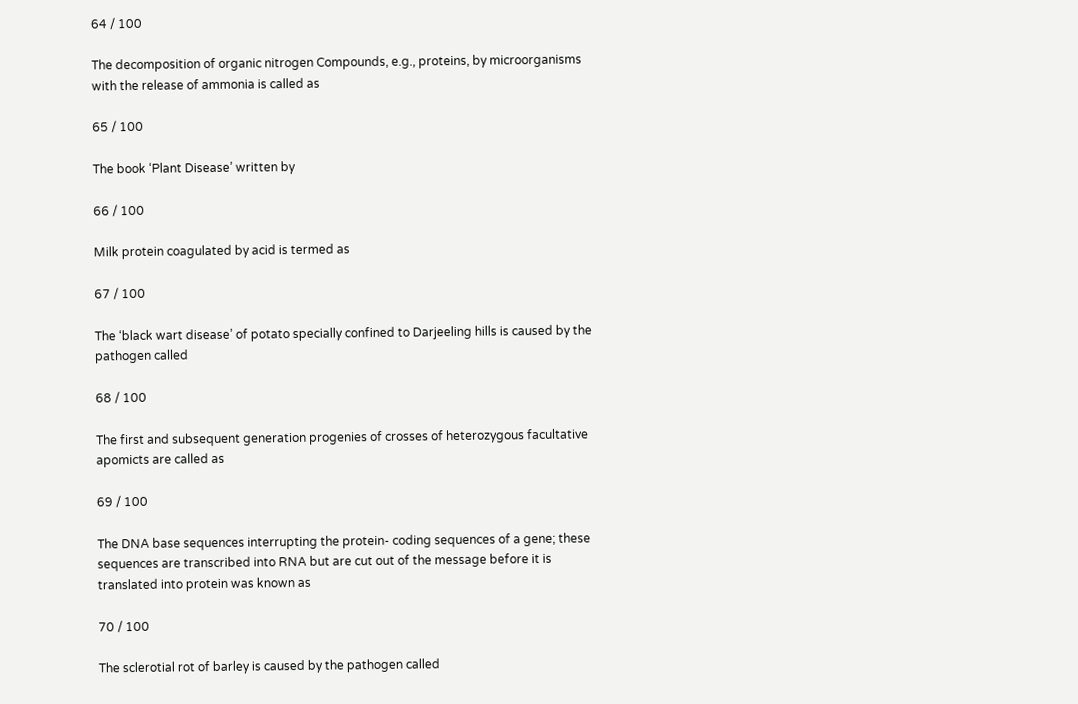64 / 100

The decomposition of organic nitrogen Compounds, e.g., proteins, by microorganisms with the release of ammonia is called as

65 / 100

The book ‘Plant Disease’ written by

66 / 100

Milk protein coagulated by acid is termed as

67 / 100

The ‘black wart disease’ of potato specially confined to Darjeeling hills is caused by the pathogen called

68 / 100

The first and subsequent generation progenies of crosses of heterozygous facultative apomicts are called as

69 / 100

The DNA base sequences interrupting the protein- coding sequences of a gene; these sequences are transcribed into RNA but are cut out of the message before it is translated into protein was known as

70 / 100

The sclerotial rot of barley is caused by the pathogen called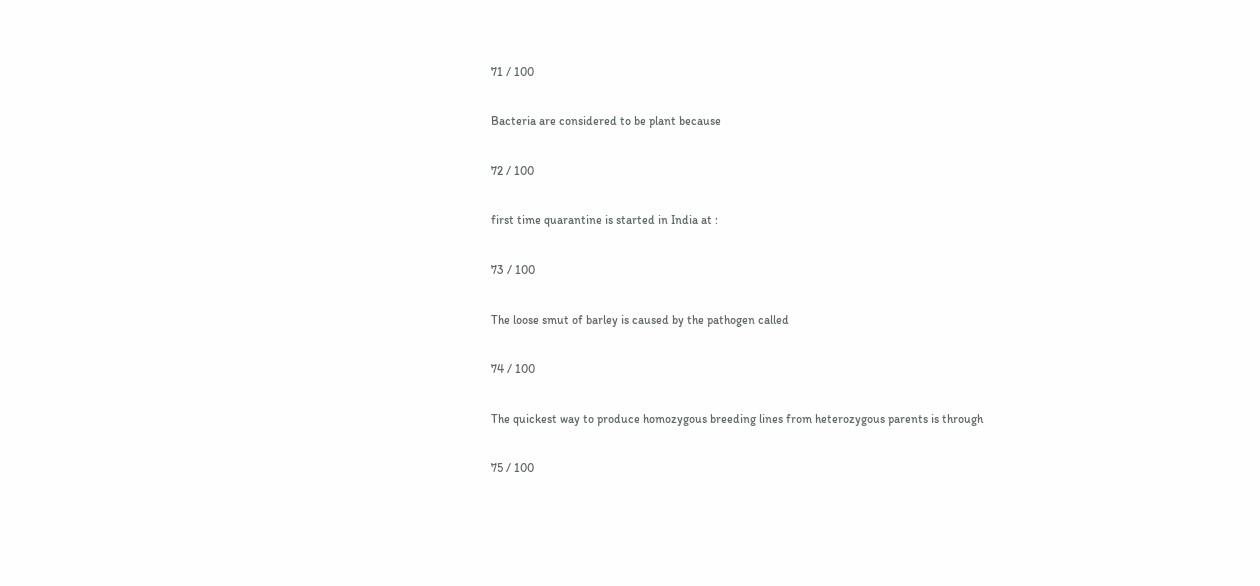71 / 100

Bacteria are considered to be plant because

72 / 100

first time quarantine is started in India at :

73 / 100

The loose smut of barley is caused by the pathogen called

74 / 100

The quickest way to produce homozygous breeding lines from heterozygous parents is through

75 / 100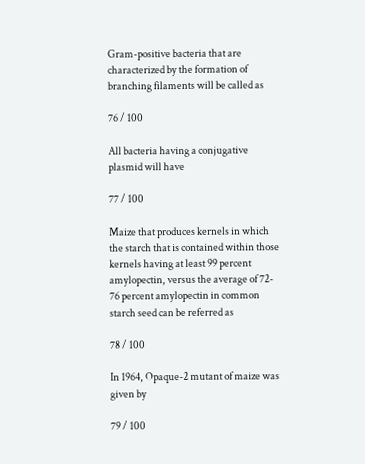Gram-positive bacteria that are characterized by the formation of branching filaments will be called as

76 / 100

All bacteria having a conjugative plasmid will have

77 / 100

Maize that produces kernels in which the starch that is contained within those kernels having at least 99 percent amylopectin, versus the average of 72- 76 percent amylopectin in common starch seed can be referred as

78 / 100

In 1964, Opaque-2 mutant of maize was given by

79 / 100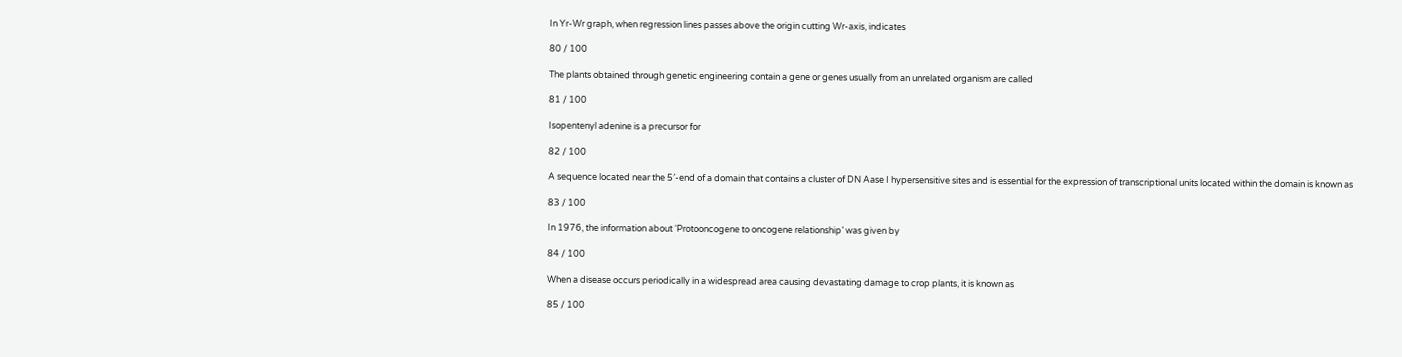In Yr-Wr graph, when regression lines passes above the origin cutting Wr-axis, indicates

80 / 100

The plants obtained through genetic engineering contain a gene or genes usually from an unrelated organism are called

81 / 100

Isopentenyl adenine is a precursor for

82 / 100

A sequence located near the 5′-end of a domain that contains a cluster of DN Aase I hypersensitive sites and is essential for the expression of transcriptional units located within the domain is known as

83 / 100

In 1976, the information about ‘Protooncogene to oncogene relationship’ was given by

84 / 100

When a disease occurs periodically in a widespread area causing devastating damage to crop plants, it is known as

85 / 100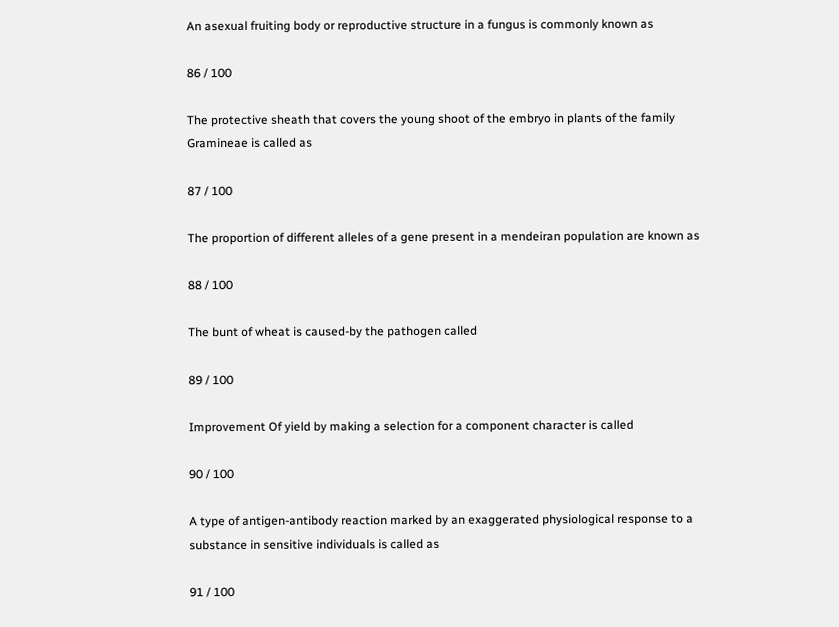An asexual fruiting body or reproductive structure in a fungus is commonly known as

86 / 100

The protective sheath that covers the young shoot of the embryo in plants of the family Gramineae is called as

87 / 100

The proportion of different alleles of a gene present in a mendeiran population are known as

88 / 100

The bunt of wheat is caused-by the pathogen called

89 / 100

Improvement Of yield by making a selection for a component character is called

90 / 100

A type of antigen-antibody reaction marked by an exaggerated physiological response to a substance in sensitive individuals is called as

91 / 100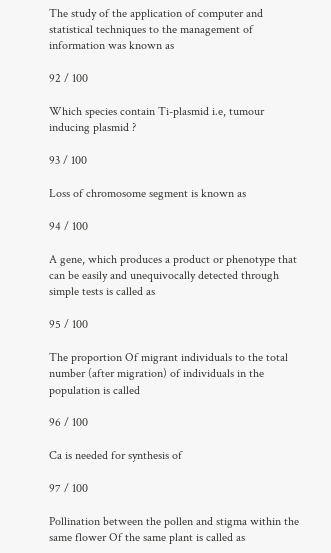The study of the application of computer and statistical techniques to the management of information was known as

92 / 100

Which species contain Ti-plasmid i.e, tumour inducing plasmid ?

93 / 100

Loss of chromosome segment is known as

94 / 100

A gene, which produces a product or phenotype that can be easily and unequivocally detected through simple tests is called as

95 / 100

The proportion Of migrant individuals to the total number (after migration) of individuals in the population is called

96 / 100

Ca is needed for synthesis of

97 / 100

Pollination between the pollen and stigma within the same flower Of the same plant is called as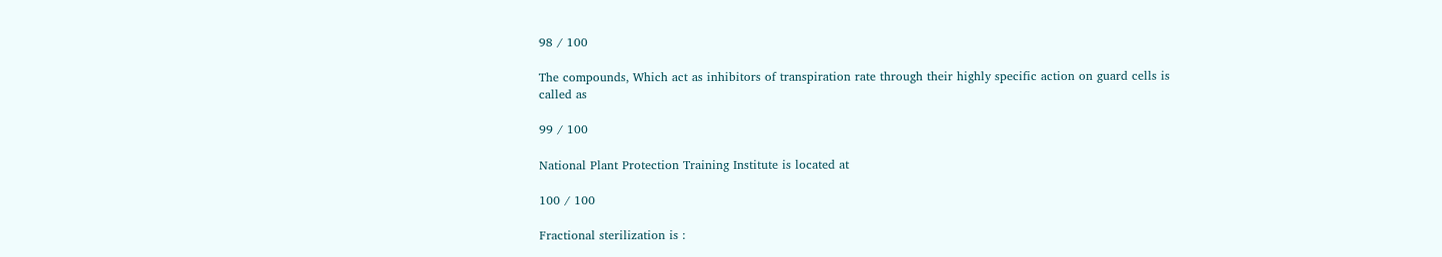98 / 100

The compounds, Which act as inhibitors of transpiration rate through their highly specific action on guard cells is called as

99 / 100

National Plant Protection Training Institute is located at

100 / 100

Fractional sterilization is :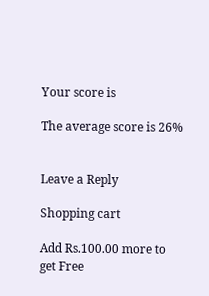Your score is

The average score is 26%


Leave a Reply

Shopping cart

Add Rs.100.00 more to get Free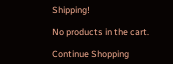Shipping!

No products in the cart.

Continue Shopping